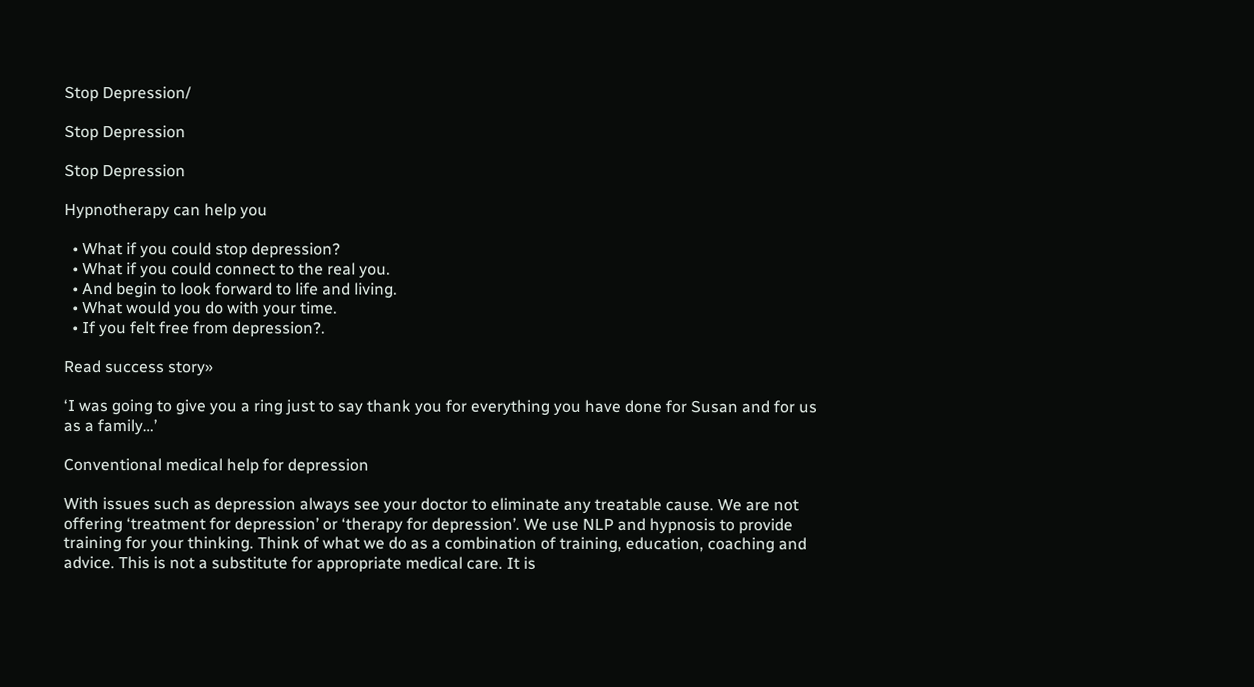Stop Depression/

Stop Depression

Stop Depression

Hypnotherapy can help you

  • What if you could stop depression?
  • What if you could connect to the real you.
  • And begin to look forward to life and living.
  • What would you do with your time.
  • If you felt free from depression?.

Read success story»

‘I was going to give you a ring just to say thank you for everything you have done for Susan and for us as a family…’

Conventional medical help for depression

With issues such as depression always see your doctor to eliminate any treatable cause. We are not offering ‘treatment for depression’ or ‘therapy for depression’. We use NLP and hypnosis to provide training for your thinking. Think of what we do as a combination of training, education, coaching and advice. This is not a substitute for appropriate medical care. It is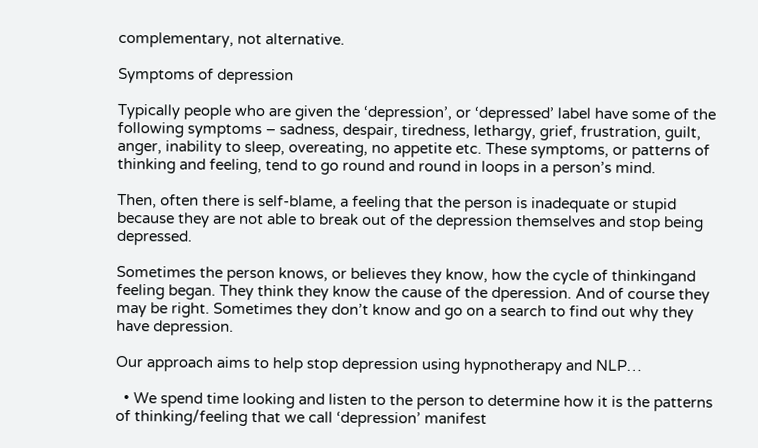complementary, not alternative.

Symptoms of depression

Typically people who are given the ‘depression’, or ‘depressed’ label have some of the following symptoms – sadness, despair, tiredness, lethargy, grief, frustration, guilt, anger, inability to sleep, overeating, no appetite etc. These symptoms, or patterns of thinking and feeling, tend to go round and round in loops in a person’s mind.

Then, often there is self-blame, a feeling that the person is inadequate or stupid because they are not able to break out of the depression themselves and stop being depressed.

Sometimes the person knows, or believes they know, how the cycle of thinkingand feeling began. They think they know the cause of the dperession. And of course they may be right. Sometimes they don’t know and go on a search to find out why they have depression.

Our approach aims to help stop depression using hypnotherapy and NLP…

  • We spend time looking and listen to the person to determine how it is the patterns of thinking/feeling that we call ‘depression’ manifest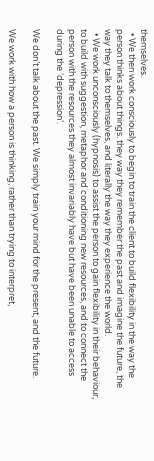themselves.
  • We then work consciously to begin to train the client to build flexibility in the way the person thinks about things. they way they remember the past and imagine the future, the way they talk to themselves, and literally the way they experience the world.
  • We work unconsciously (hypnosis) to assist the person to gain flexibility in their behaviour, to build with suggestion, metaphor and conditioning new resources, and to connect the person with the resources they almost invariably have but have been unable to access during the ‘depression’.

We don’t talk about the past. We simply train your mind for the present, and the future.

We work with how a person is thinking, rather than trying to interpret,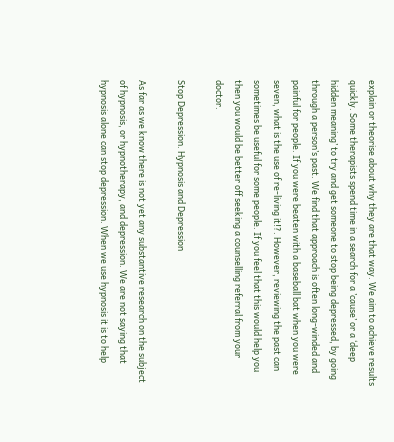explain or theorise about why they are that way. We aim to achieve results quickly. Some therapists spend time in a search for a ’cause’ or a ‘deep hidden meaning’ to try and get someone to stop being depressed, by going through a person’s past. We find that approach is often long-winded and painful for people. If you were beaten with a baseball bat when you were seven, what is the use of re-living it!?. However, reviewing the past can sometimes be useful for some people. If you feel that this would help you then you would be better off seeking a counselling referral from your doctor.

Stop Depression. Hypnosis and Depression

As far as we know there is not yet any substantive research on the subject of hypnosis, or hypnotherapy, and depression. We are not saying that hypnosis alone can stop depression. When we use hypnosis it is to help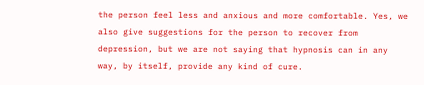the person feel less and anxious and more comfortable. Yes, we also give suggestions for the person to recover from depression, but we are not saying that hypnosis can in any way, by itself, provide any kind of cure.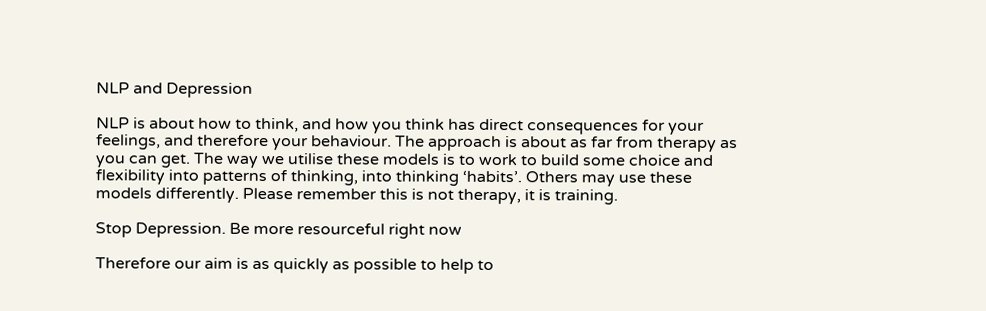NLP and Depression

NLP is about how to think, and how you think has direct consequences for your feelings, and therefore your behaviour. The approach is about as far from therapy as you can get. The way we utilise these models is to work to build some choice and flexibility into patterns of thinking, into thinking ‘habits’. Others may use these models differently. Please remember this is not therapy, it is training.

Stop Depression. Be more resourceful right now

Therefore our aim is as quickly as possible to help to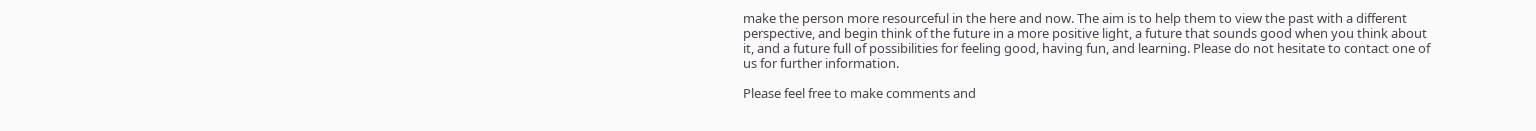make the person more resourceful in the here and now. The aim is to help them to view the past with a different perspective, and begin think of the future in a more positive light, a future that sounds good when you think about it, and a future full of possibilities for feeling good, having fun, and learning. Please do not hesitate to contact one of us for further information.

Please feel free to make comments and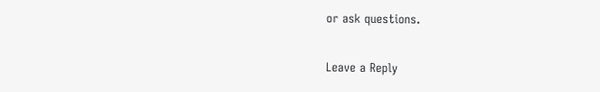or ask questions.

Leave a Reply